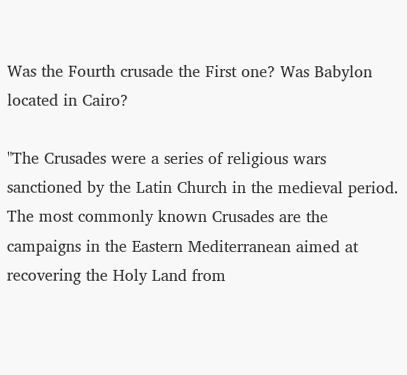Was the Fourth crusade the First one? Was Babylon located in Cairo?

"The Crusades were a series of religious wars sanctioned by the Latin Church in the medieval period. The most commonly known Crusades are the campaigns in the Eastern Mediterranean aimed at recovering the Holy Land from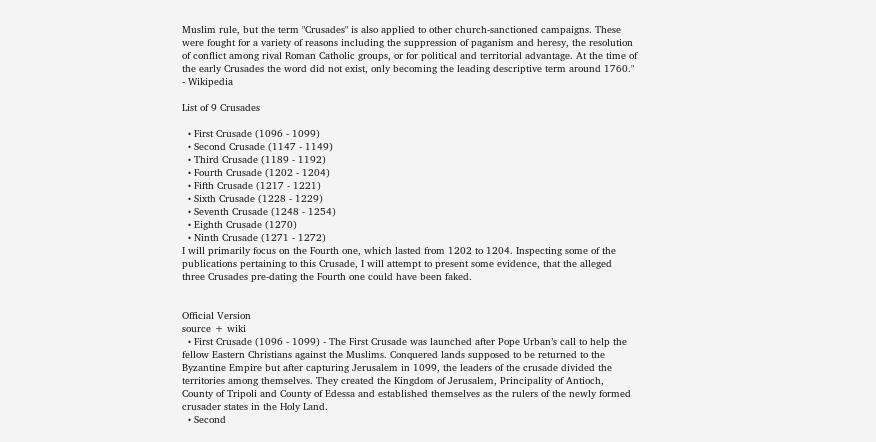Muslim rule, but the term "Crusades" is also applied to other church-sanctioned campaigns. These were fought for a variety of reasons including the suppression of paganism and heresy, the resolution of conflict among rival Roman Catholic groups, or for political and territorial advantage. At the time of the early Crusades the word did not exist, only becoming the leading descriptive term around 1760." - Wikipedia

List of 9 Crusades

  • First Crusade (1096 - 1099)
  • Second Crusade (1147 - 1149)
  • Third Crusade (1189 - 1192)
  • Fourth Crusade (1202 - 1204)
  • Fifth Crusade (1217 - 1221)
  • Sixth Crusade (1228 - 1229)
  • Seventh Crusade (1248 - 1254)
  • Eighth Crusade (1270)
  • Ninth Crusade (1271 - 1272)
I will primarily focus on the Fourth one, which lasted from 1202 to 1204. Inspecting some of the publications pertaining to this Crusade, I will attempt to present some evidence, that the alleged three Crusades pre-dating the Fourth one could have been faked.


Official Version
source + wiki
  • First Crusade (1096 - 1099) - The First Crusade was launched after Pope Urban’s call to help the fellow Eastern Christians against the Muslims. Conquered lands supposed to be returned to the Byzantine Empire but after capturing Jerusalem in 1099, the leaders of the crusade divided the territories among themselves. They created the Kingdom of Jerusalem, Principality of Antioch, County of Tripoli and County of Edessa and established themselves as the rulers of the newly formed crusader states in the Holy Land.
  • Second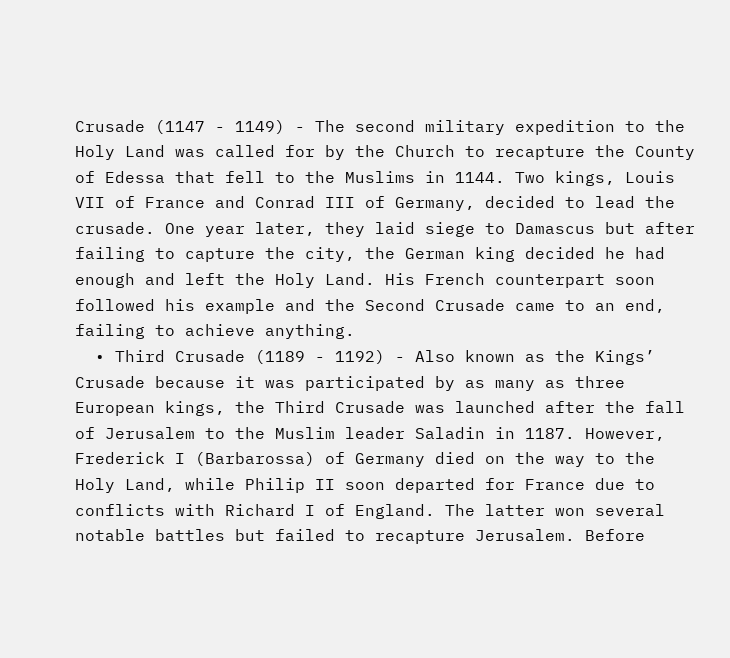Crusade (1147 - 1149) - The second military expedition to the Holy Land was called for by the Church to recapture the County of Edessa that fell to the Muslims in 1144. Two kings, Louis VII of France and Conrad III of Germany, decided to lead the crusade. One year later, they laid siege to Damascus but after failing to capture the city, the German king decided he had enough and left the Holy Land. His French counterpart soon followed his example and the Second Crusade came to an end, failing to achieve anything.
  • Third Crusade (1189 - 1192) - Also known as the Kings’ Crusade because it was participated by as many as three European kings, the Third Crusade was launched after the fall of Jerusalem to the Muslim leader Saladin in 1187. However, Frederick I (Barbarossa) of Germany died on the way to the Holy Land, while Philip II soon departed for France due to conflicts with Richard I of England. The latter won several notable battles but failed to recapture Jerusalem. Before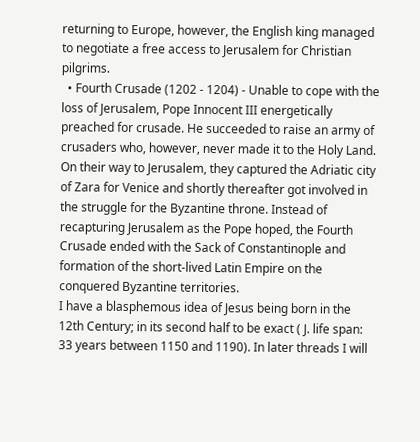returning to Europe, however, the English king managed to negotiate a free access to Jerusalem for Christian pilgrims.
  • Fourth Crusade (1202 - 1204) - Unable to cope with the loss of Jerusalem, Pope Innocent III energetically preached for crusade. He succeeded to raise an army of crusaders who, however, never made it to the Holy Land. On their way to Jerusalem, they captured the Adriatic city of Zara for Venice and shortly thereafter got involved in the struggle for the Byzantine throne. Instead of recapturing Jerusalem as the Pope hoped, the Fourth Crusade ended with the Sack of Constantinople and formation of the short-lived Latin Empire on the conquered Byzantine territories.
I have a blasphemous idea of Jesus being born in the 12th Century; in its second half to be exact ( J. life span: 33 years between 1150 and 1190). In later threads I will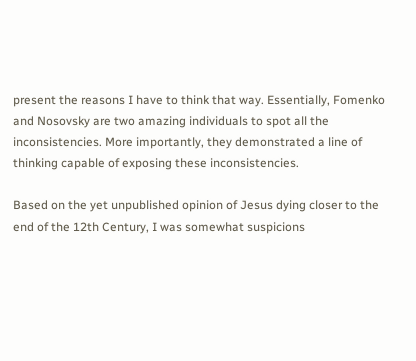present the reasons I have to think that way. Essentially, Fomenko and Nosovsky are two amazing individuals to spot all the inconsistencies. More importantly, they demonstrated a line of thinking capable of exposing these inconsistencies.

Based on the yet unpublished opinion of Jesus dying closer to the end of the 12th Century, I was somewhat suspicions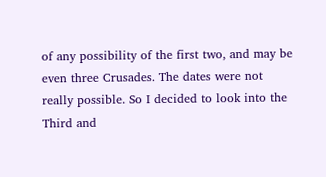of any possibility of the first two, and may be even three Crusades. The dates were not really possible. So I decided to look into the Third and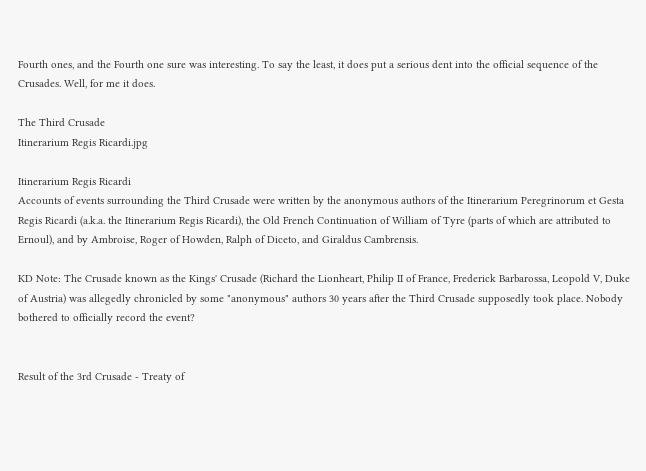Fourth ones, and the Fourth one sure was interesting. To say the least, it does put a serious dent into the official sequence of the Crusades. Well, for me it does.

The Third Crusade
Itinerarium Regis Ricardi.jpg

Itinerarium Regis Ricardi
Accounts of events surrounding the Third Crusade were written by the anonymous authors of the Itinerarium Peregrinorum et Gesta Regis Ricardi (a.k.a. the Itinerarium Regis Ricardi), the Old French Continuation of William of Tyre (parts of which are attributed to Ernoul), and by Ambroise, Roger of Howden, Ralph of Diceto, and Giraldus Cambrensis.

KD Note: The Crusade known as the Kings' Crusade (Richard the Lionheart, Philip II of France, Frederick Barbarossa, Leopold V, Duke of Austria) was allegedly chronicled by some "anonymous" authors 30 years after the Third Crusade supposedly took place. Nobody bothered to officially record the event?


Result of the 3rd Crusade - Treaty of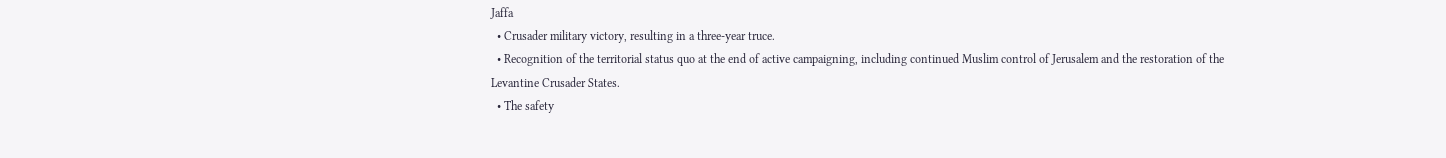Jaffa
  • Crusader military victory, resulting in a three-year truce.
  • Recognition of the territorial status quo at the end of active campaigning, including continued Muslim control of Jerusalem and the restoration of the Levantine Crusader States.
  • The safety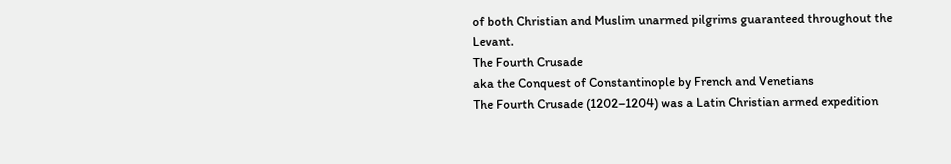of both Christian and Muslim unarmed pilgrims guaranteed throughout the Levant.
The Fourth Crusade
aka the Conquest of Constantinople by French and Venetians
The Fourth Crusade (1202–1204) was a Latin Christian armed expedition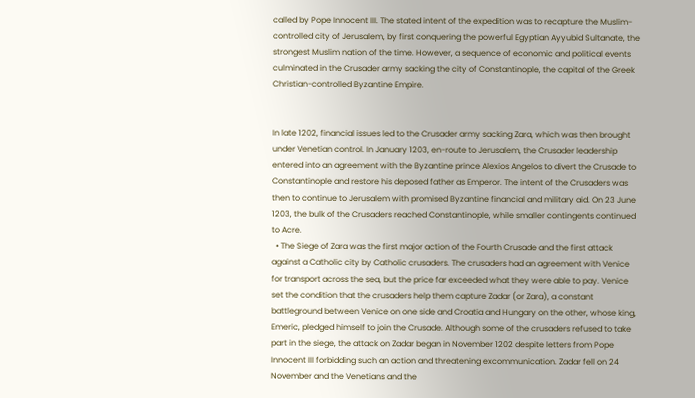called by Pope Innocent III. The stated intent of the expedition was to recapture the Muslim-controlled city of Jerusalem, by first conquering the powerful Egyptian Ayyubid Sultanate, the strongest Muslim nation of the time. However, a sequence of economic and political events culminated in the Crusader army sacking the city of Constantinople, the capital of the Greek Christian-controlled Byzantine Empire.


In late 1202, financial issues led to the Crusader army sacking Zara, which was then brought under Venetian control. In January 1203, en-route to Jerusalem, the Crusader leadership entered into an agreement with the Byzantine prince Alexios Angelos to divert the Crusade to Constantinople and restore his deposed father as Emperor. The intent of the Crusaders was then to continue to Jerusalem with promised Byzantine financial and military aid. On 23 June 1203, the bulk of the Crusaders reached Constantinople, while smaller contingents continued to Acre.
  • The Siege of Zara was the first major action of the Fourth Crusade and the first attack against a Catholic city by Catholic crusaders. The crusaders had an agreement with Venice for transport across the sea, but the price far exceeded what they were able to pay. Venice set the condition that the crusaders help them capture Zadar (or Zara), a constant battleground between Venice on one side and Croatia and Hungary on the other, whose king, Emeric, pledged himself to join the Crusade. Although some of the crusaders refused to take part in the siege, the attack on Zadar began in November 1202 despite letters from Pope Innocent III forbidding such an action and threatening excommunication. Zadar fell on 24 November and the Venetians and the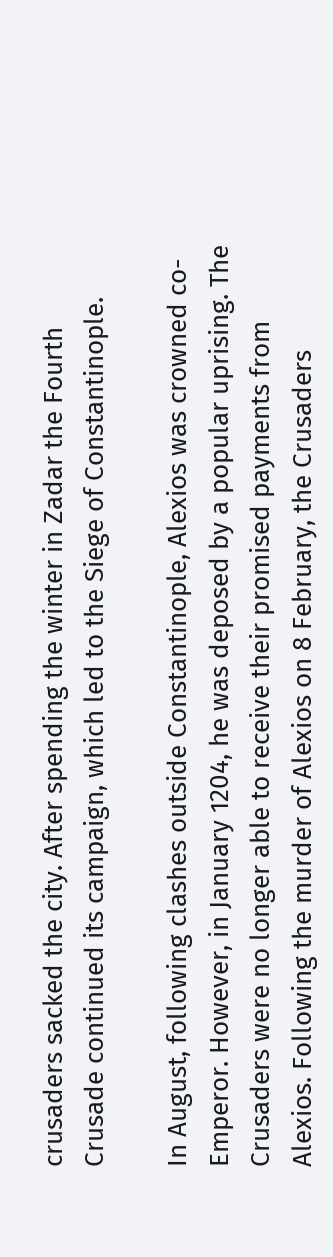crusaders sacked the city. After spending the winter in Zadar the Fourth Crusade continued its campaign, which led to the Siege of Constantinople.

In August, following clashes outside Constantinople, Alexios was crowned co-Emperor. However, in January 1204, he was deposed by a popular uprising. The Crusaders were no longer able to receive their promised payments from Alexios. Following the murder of Alexios on 8 February, the Crusaders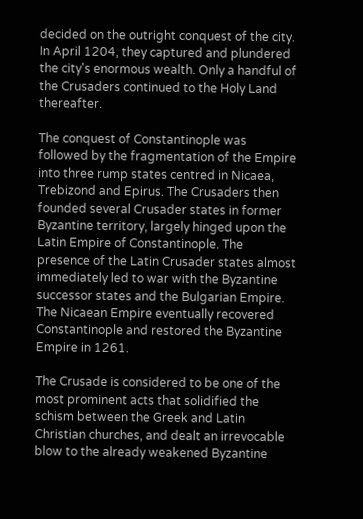decided on the outright conquest of the city. In April 1204, they captured and plundered the city's enormous wealth. Only a handful of the Crusaders continued to the Holy Land thereafter.

The conquest of Constantinople was followed by the fragmentation of the Empire into three rump states centred in Nicaea, Trebizond and Epirus. The Crusaders then founded several Crusader states in former Byzantine territory, largely hinged upon the Latin Empire of Constantinople. The presence of the Latin Crusader states almost immediately led to war with the Byzantine successor states and the Bulgarian Empire. The Nicaean Empire eventually recovered Constantinople and restored the Byzantine Empire in 1261.

The Crusade is considered to be one of the most prominent acts that solidified the schism between the Greek and Latin Christian churches, and dealt an irrevocable blow to the already weakened Byzantine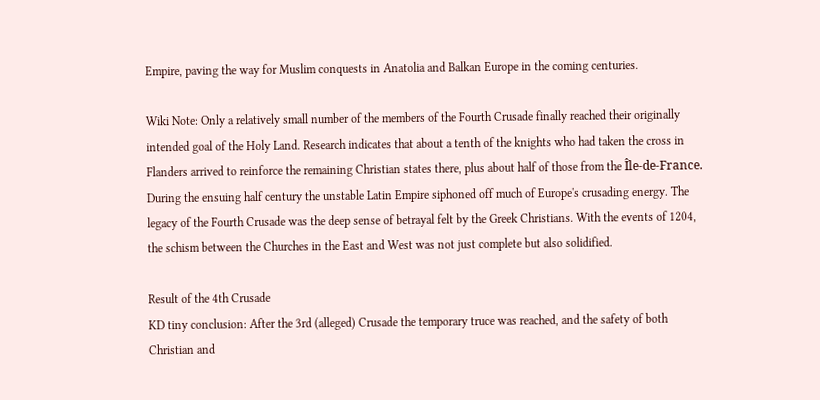Empire, paving the way for Muslim conquests in Anatolia and Balkan Europe in the coming centuries.

Wiki Note: Only a relatively small number of the members of the Fourth Crusade finally reached their originally intended goal of the Holy Land. Research indicates that about a tenth of the knights who had taken the cross in Flanders arrived to reinforce the remaining Christian states there, plus about half of those from the Île-de-France. During the ensuing half century the unstable Latin Empire siphoned off much of Europe's crusading energy. The legacy of the Fourth Crusade was the deep sense of betrayal felt by the Greek Christians. With the events of 1204, the schism between the Churches in the East and West was not just complete but also solidified.

Result of the 4th Crusade
KD tiny conclusion: After the 3rd (alleged) Crusade the temporary truce was reached, and the safety of both Christian and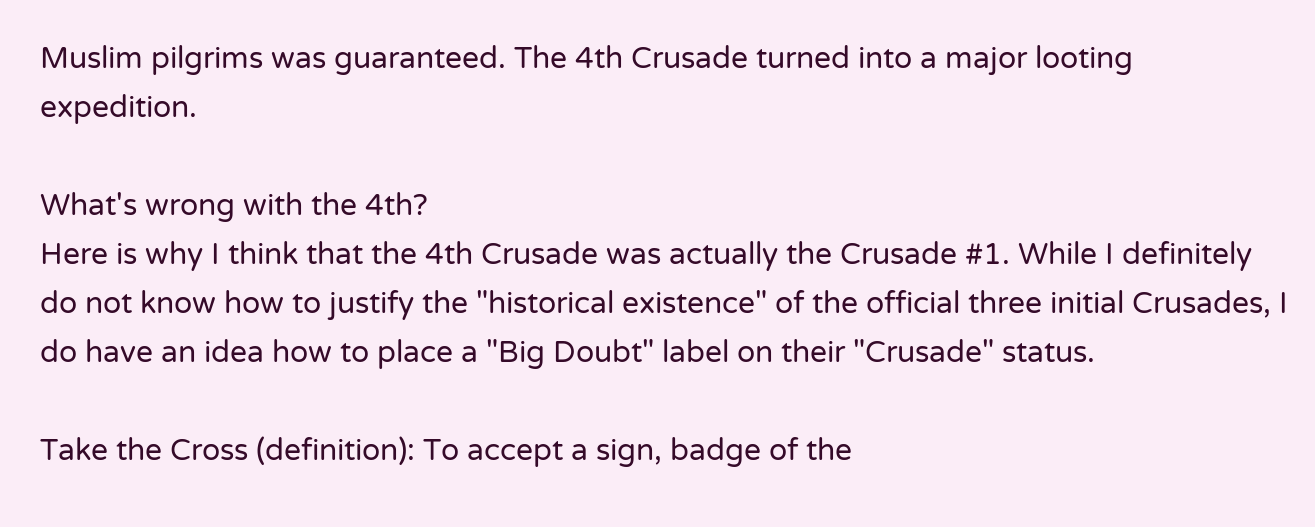Muslim pilgrims was guaranteed. The 4th Crusade turned into a major looting expedition.

What's wrong with the 4th?
Here is why I think that the 4th Crusade was actually the Crusade #1. While I definitely do not know how to justify the "historical existence" of the official three initial Crusades, I do have an idea how to place a "Big Doubt" label on their "Crusade" status.

Take the Cross (definition): To accept a sign, badge of the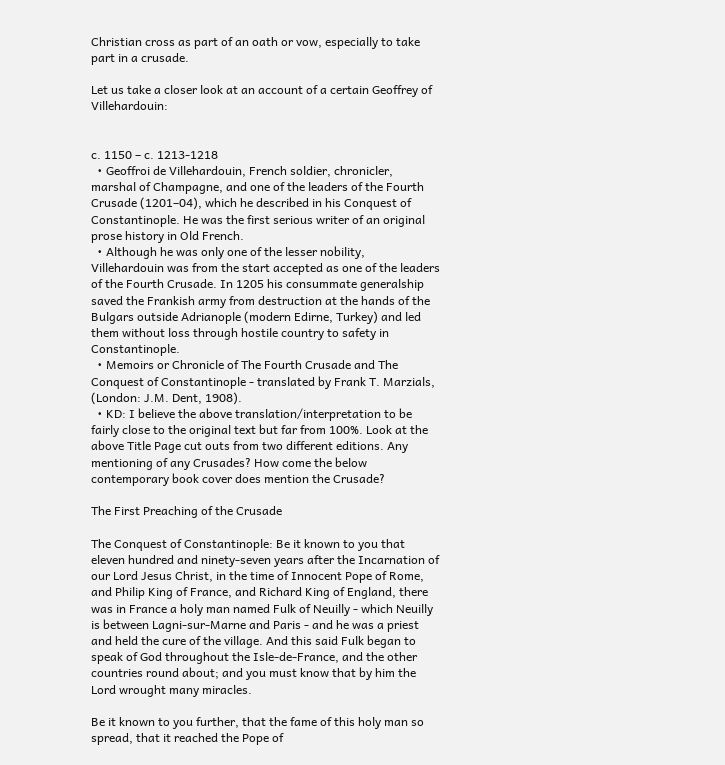Christian cross as part of an oath or vow, especially to take part in a crusade.

Let us take a closer look at an account of a certain Geoffrey of Villehardouin:


c. 1150 – c. 1213-1218
  • Geoffroi de Villehardouin, French soldier, chronicler, marshal of Champagne, and one of the leaders of the Fourth Crusade (1201–04), which he described in his Conquest of Constantinople. He was the first serious writer of an original prose history in Old French.
  • Although he was only one of the lesser nobility, Villehardouin was from the start accepted as one of the leaders of the Fourth Crusade. In 1205 his consummate generalship saved the Frankish army from destruction at the hands of the Bulgars outside Adrianople (modern Edirne, Turkey) and led them without loss through hostile country to safety in Constantinople.
  • Memoirs or Chronicle of The Fourth Crusade and The Conquest of Constantinople - translated by Frank T. Marzials, (London: J.M. Dent, 1908).
  • KD: I believe the above translation/interpretation to be fairly close to the original text but far from 100%. Look at the above Title Page cut outs from two different editions. Any mentioning of any Crusades? How come the below contemporary book cover does mention the Crusade?

The First Preaching of the Crusade

The Conquest of Constantinople: Be it known to you that eleven hundred and ninety-seven years after the Incarnation of our Lord Jesus Christ, in the time of Innocent Pope of Rome, and Philip King of France, and Richard King of England, there was in France a holy man named Fulk of Neuilly - which Neuilly is between Lagni-sur-Marne and Paris - and he was a priest and held the cure of the village. And this said Fulk began to speak of God throughout the Isle-de-France, and the other countries round about; and you must know that by him the Lord wrought many miracles.

Be it known to you further, that the fame of this holy man so spread, that it reached the Pope of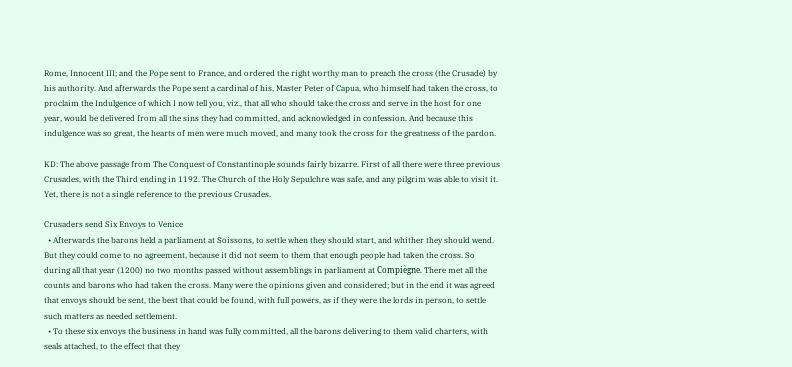Rome, Innocent III; and the Pope sent to France, and ordered the right worthy man to preach the cross (the Crusade) by his authority. And afterwards the Pope sent a cardinal of his, Master Peter of Capua, who himself had taken the cross, to proclaim the Indulgence of which I now tell you, viz., that all who should take the cross and serve in the host for one year, would be delivered from all the sins they had committed, and acknowledged in confession. And because this indulgence was so great, the hearts of men were much moved, and many took the cross for the greatness of the pardon.

KD: The above passage from The Conquest of Constantinople sounds fairly bizarre. First of all there were three previous Crusades, with the Third ending in 1192. The Church of the Holy Sepulchre was safe, and any pilgrim was able to visit it. Yet, there is not a single reference to the previous Crusades.

Crusaders send Six Envoys to Venice
  • Afterwards the barons held a parliament at Soissons, to settle when they should start, and whither they should wend. But they could come to no agreement, because it did not seem to them that enough people had taken the cross. So during all that year (1200) no two months passed without assemblings in parliament at Compiègne. There met all the counts and barons who had taken the cross. Many were the opinions given and considered; but in the end it was agreed that envoys should be sent, the best that could be found, with full powers, as if they were the lords in person, to settle such matters as needed settlement.
  • To these six envoys the business in hand was fully committed, all the barons delivering to them valid charters, with seals attached, to the effect that they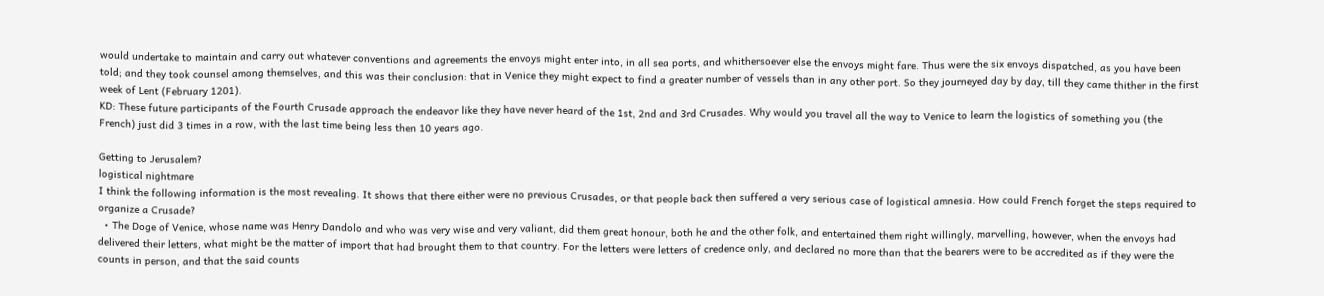would undertake to maintain and carry out whatever conventions and agreements the envoys might enter into, in all sea ports, and whithersoever else the envoys might fare. Thus were the six envoys dispatched, as you have been told; and they took counsel among themselves, and this was their conclusion: that in Venice they might expect to find a greater number of vessels than in any other port. So they journeyed day by day, till they came thither in the first week of Lent (February 1201).
KD: These future participants of the Fourth Crusade approach the endeavor like they have never heard of the 1st, 2nd and 3rd Crusades. Why would you travel all the way to Venice to learn the logistics of something you (the French) just did 3 times in a row, with the last time being less then 10 years ago.

Getting to Jerusalem?
logistical nightmare
I think the following information is the most revealing. It shows that there either were no previous Crusades, or that people back then suffered a very serious case of logistical amnesia. How could French forget the steps required to organize a Crusade?
  • The Doge of Venice, whose name was Henry Dandolo and who was very wise and very valiant, did them great honour, both he and the other folk, and entertained them right willingly, marvelling, however, when the envoys had delivered their letters, what might be the matter of import that had brought them to that country. For the letters were letters of credence only, and declared no more than that the bearers were to be accredited as if they were the counts in person, and that the said counts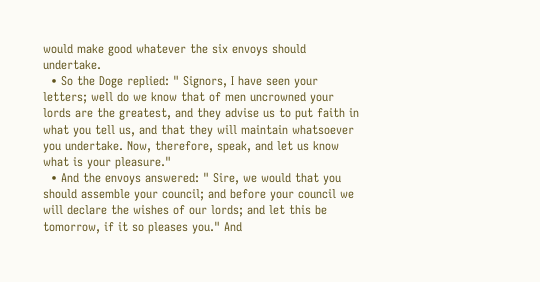would make good whatever the six envoys should undertake.
  • So the Doge replied: " Signors, I have seen your letters; well do we know that of men uncrowned your lords are the greatest, and they advise us to put faith in what you tell us, and that they will maintain whatsoever you undertake. Now, therefore, speak, and let us know what is your pleasure."
  • And the envoys answered: " Sire, we would that you should assemble your council; and before your council we will declare the wishes of our lords; and let this be tomorrow, if it so pleases you." And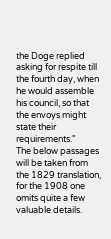the Doge replied asking for respite till the fourth day, when he would assemble his council, so that the envoys might state their requirements."
The below passages will be taken from the 1829 translation, for the 1908 one omits quite a few valuable details.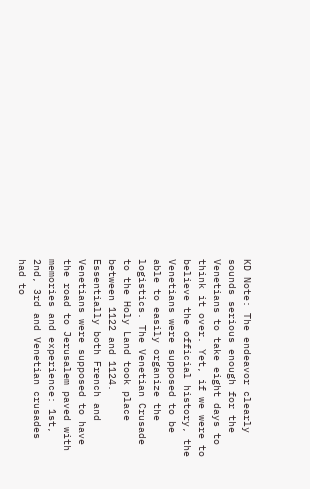KD Note: The endeavor clearly sounds serious enough for the Venetians to take eight days to think it over. Yet, if we were to believe the official history, the Venetians were supposed to be able to easily organize the logistics. The Venetian Crusade to the Holy Land took place between 1122 and 1124. Essentially both French and Venetians were supposed to have the road to Jerusalem paved with memories and experience: 1st, 2nd, 3rd and Venetian crusades had to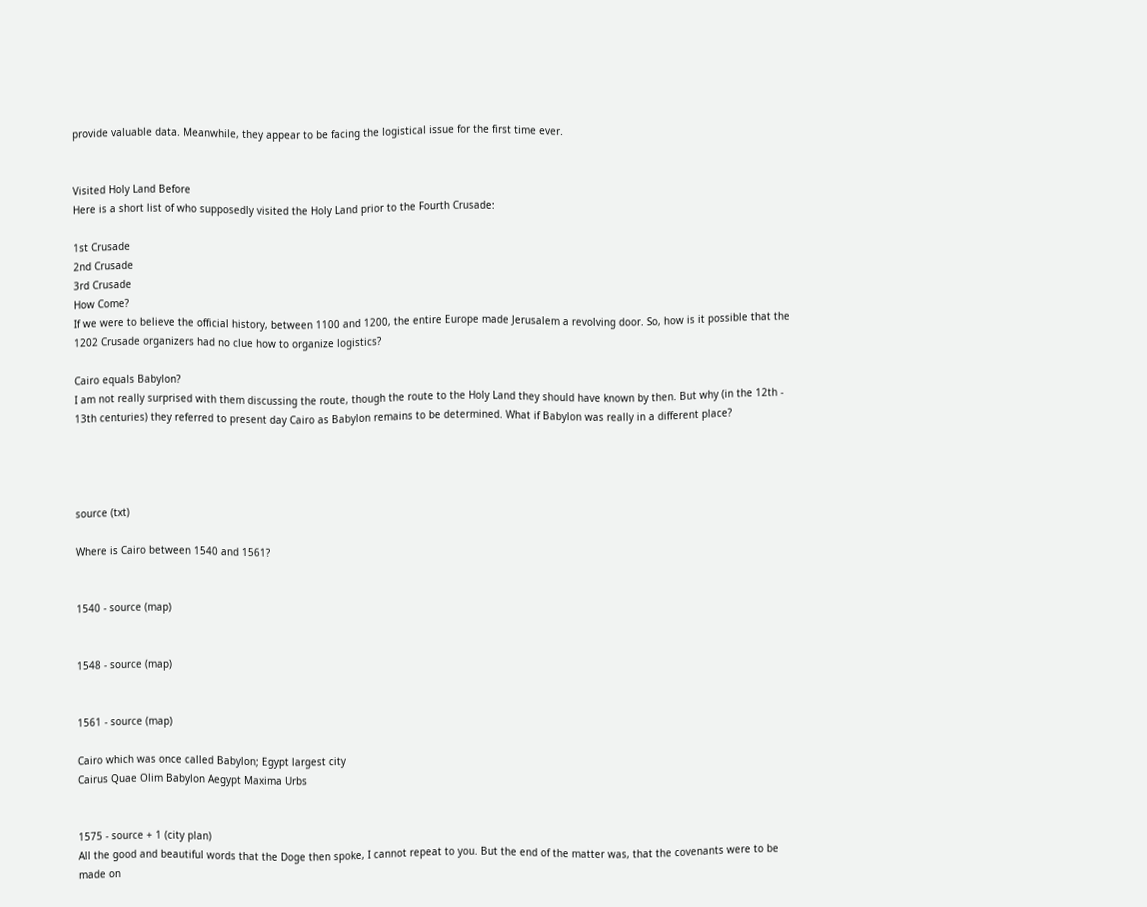provide valuable data. Meanwhile, they appear to be facing the logistical issue for the first time ever.


Visited Holy Land Before
Here is a short list of who supposedly visited the Holy Land prior to the Fourth Crusade:

1st Crusade
2nd Crusade
3rd Crusade
How Come?
If we were to believe the official history, between 1100 and 1200, the entire Europe made Jerusalem a revolving door. So, how is it possible that the 1202 Crusade organizers had no clue how to organize logistics?

Cairo equals Babylon?
I am not really surprised with them discussing the route, though the route to the Holy Land they should have known by then. But why (in the 12th - 13th centuries) they referred to present day Cairo as Babylon remains to be determined. What if Babylon was really in a different place?




source (txt)

Where is Cairo between 1540 and 1561?


1540 - source (map)


1548 - source (map)


1561 - source (map)

Cairo which was once called Babylon; Egypt largest city
Cairus Quae Olim Babylon Aegypt Maxima Urbs


1575 - source + 1 (city plan)
All the good and beautiful words that the Doge then spoke, I cannot repeat to you. But the end of the matter was, that the covenants were to be made on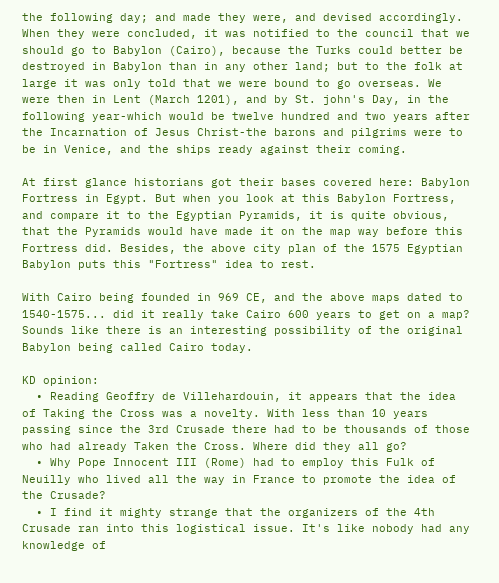the following day; and made they were, and devised accordingly. When they were concluded, it was notified to the council that we should go to Babylon (Cairo), because the Turks could better be destroyed in Babylon than in any other land; but to the folk at large it was only told that we were bound to go overseas. We were then in Lent (March 1201), and by St. john's Day, in the following year-which would be twelve hundred and two years after the Incarnation of Jesus Christ-the barons and pilgrims were to be in Venice, and the ships ready against their coming.

At first glance historians got their bases covered here: Babylon Fortress in Egypt. But when you look at this Babylon Fortress, and compare it to the Egyptian Pyramids, it is quite obvious, that the Pyramids would have made it on the map way before this Fortress did. Besides, the above city plan of the 1575 Egyptian Babylon puts this "Fortress" idea to rest.

With Cairo being founded in 969 CE, and the above maps dated to 1540-1575... did it really take Cairo 600 years to get on a map? Sounds like there is an interesting possibility of the original Babylon being called Cairo today.

KD opinion:
  • Reading Geoffry de Villehardouin, it appears that the idea of Taking the Cross was a novelty. With less than 10 years passing since the 3rd Crusade there had to be thousands of those who had already Taken the Cross. Where did they all go?
  • Why Pope Innocent III (Rome) had to employ this Fulk of Neuilly who lived all the way in France to promote the idea of the Crusade?
  • I find it mighty strange that the organizers of the 4th Crusade ran into this logistical issue. It's like nobody had any knowledge of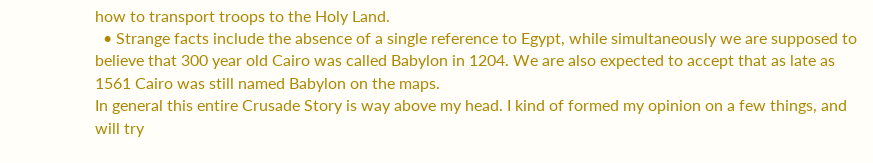how to transport troops to the Holy Land.
  • Strange facts include the absence of a single reference to Egypt, while simultaneously we are supposed to believe that 300 year old Cairo was called Babylon in 1204. We are also expected to accept that as late as 1561 Cairo was still named Babylon on the maps.
In general this entire Crusade Story is way above my head. I kind of formed my opinion on a few things, and will try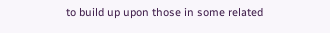to build up upon those in some related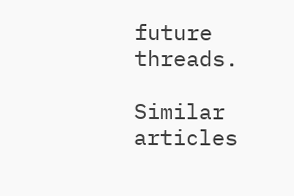future threads.

Similar articles